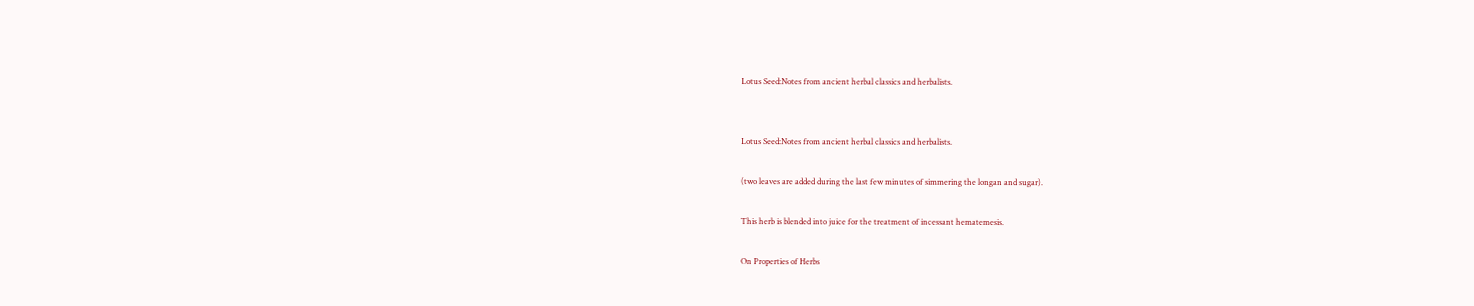Lotus Seed:Notes from ancient herbal classics and herbalists.


Lotus Seed:Notes from ancient herbal classics and herbalists.

(two leaves are added during the last few minutes of simmering the longan and sugar).

This herb is blended into juice for the treatment of incessant hematemesis.

On Properties of Herbs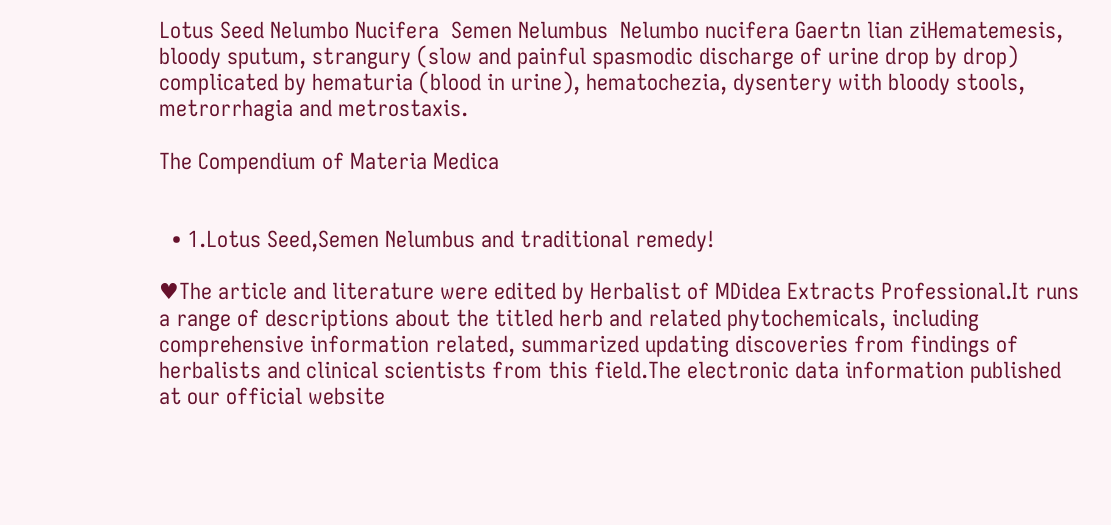Lotus Seed Nelumbo Nucifera  Semen Nelumbus  Nelumbo nucifera Gaertn lian ziHematemesis, bloody sputum, strangury (slow and painful spasmodic discharge of urine drop by drop) complicated by hematuria (blood in urine), hematochezia, dysentery with bloody stools, metrorrhagia and metrostaxis.

The Compendium of Materia Medica


  • 1.Lotus Seed,Semen Nelumbus and traditional remedy!

♥The article and literature were edited by Herbalist of MDidea Extracts Professional.It runs a range of descriptions about the titled herb and related phytochemicals, including comprehensive information related, summarized updating discoveries from findings of herbalists and clinical scientists from this field.The electronic data information published at our official website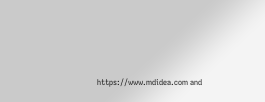https://www.mdidea.com and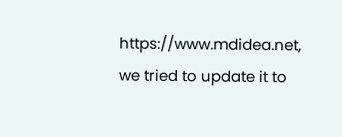https://www.mdidea.net, we tried to update it to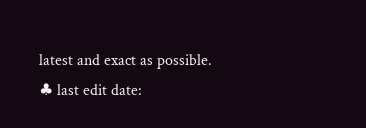latest and exact as possible.
♣ last edit date: